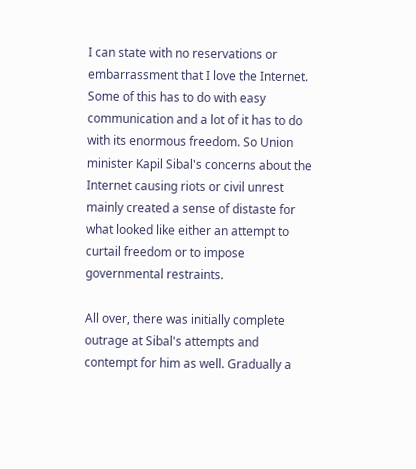I can state with no reservations or embarrassment that I love the Internet. Some of this has to do with easy communication and a lot of it has to do with its enormous freedom. So Union minister Kapil Sibal's concerns about the Internet causing riots or civil unrest mainly created a sense of distaste for what looked like either an attempt to curtail freedom or to impose governmental restraints.

All over, there was initially complete outrage at Sibal's attempts and contempt for him as well. Gradually a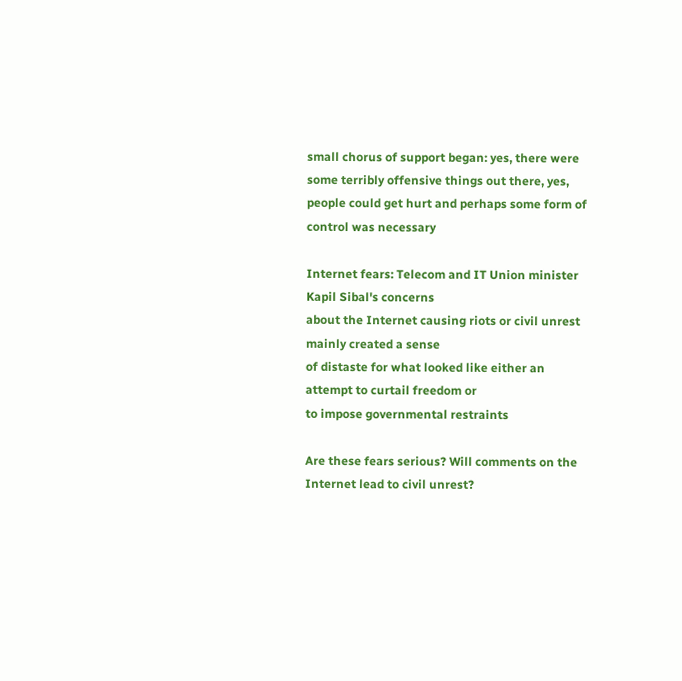small chorus of support began: yes, there were some terribly offensive things out there, yes, people could get hurt and perhaps some form of control was necessary

Internet fears: Telecom and IT Union minister Kapil Sibal's concerns
about the Internet causing riots or civil unrest mainly created a sense
of distaste for what looked like either an attempt to curtail freedom or
to impose governmental restraints

Are these fears serious? Will comments on the Internet lead to civil unrest?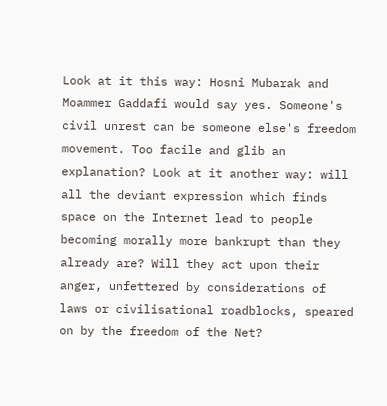Look at it this way: Hosni Mubarak and Moammer Gaddafi would say yes. Someone's civil unrest can be someone else's freedom movement. Too facile and glib an explanation? Look at it another way: will all the deviant expression which finds space on the Internet lead to people becoming morally more bankrupt than they already are? Will they act upon their anger, unfettered by considerations of laws or civilisational roadblocks, speared on by the freedom of the Net?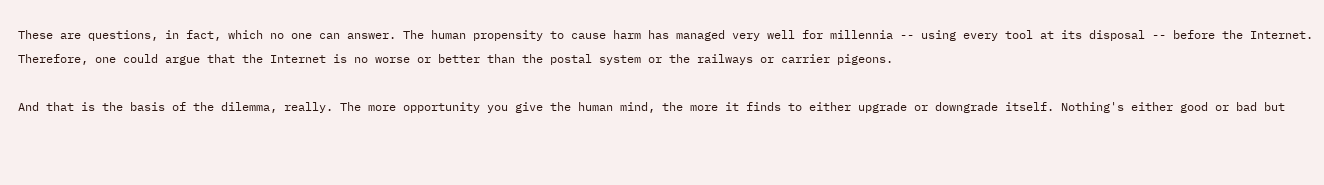These are questions, in fact, which no one can answer. The human propensity to cause harm has managed very well for millennia -- using every tool at its disposal -- before the Internet. Therefore, one could argue that the Internet is no worse or better than the postal system or the railways or carrier pigeons.

And that is the basis of the dilemma, really. The more opportunity you give the human mind, the more it finds to either upgrade or downgrade itself. Nothing's either good or bad but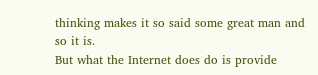thinking makes it so said some great man and so it is.
But what the Internet does do is provide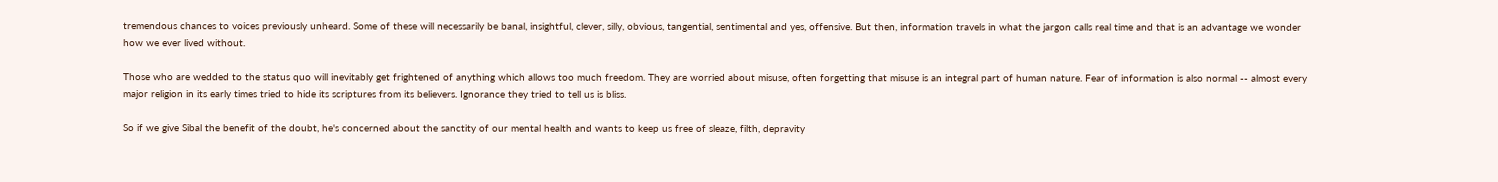tremendous chances to voices previously unheard. Some of these will necessarily be banal, insightful, clever, silly, obvious, tangential, sentimental and yes, offensive. But then, information travels in what the jargon calls real time and that is an advantage we wonder how we ever lived without.

Those who are wedded to the status quo will inevitably get frightened of anything which allows too much freedom. They are worried about misuse, often forgetting that misuse is an integral part of human nature. Fear of information is also normal -- almost every major religion in its early times tried to hide its scriptures from its believers. Ignorance they tried to tell us is bliss.

So if we give Sibal the benefit of the doubt, he's concerned about the sanctity of our mental health and wants to keep us free of sleaze, filth, depravity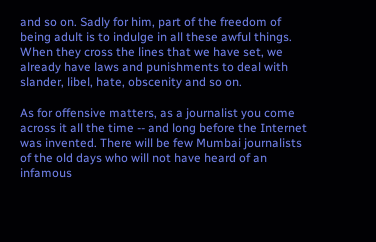and so on. Sadly for him, part of the freedom of being adult is to indulge in all these awful things. When they cross the lines that we have set, we already have laws and punishments to deal with slander, libel, hate, obscenity and so on.

As for offensive matters, as a journalist you come across it all the time -- and long before the Internet was invented. There will be few Mumbai journalists of the old days who will not have heard of an infamous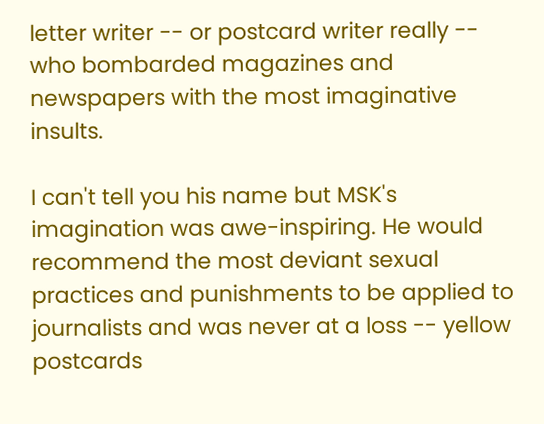letter writer -- or postcard writer really -- who bombarded magazines and newspapers with the most imaginative insults.

I can't tell you his name but MSK's imagination was awe-inspiring. He would recommend the most deviant sexual practices and punishments to be applied to journalists and was never at a loss -- yellow postcards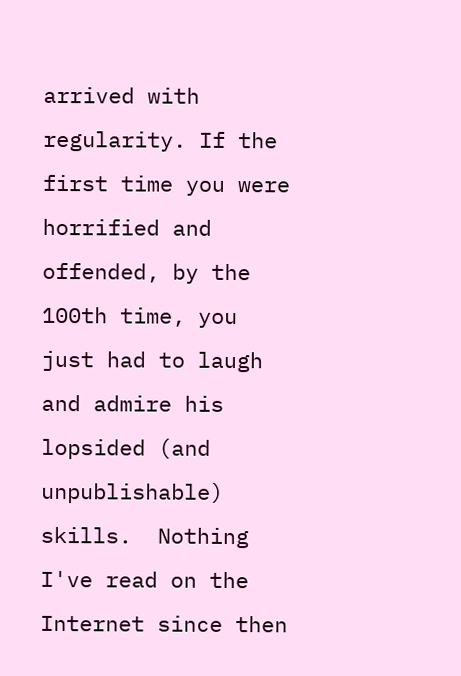arrived with regularity. If the first time you were horrified and offended, by the 100th time, you just had to laugh and admire his lopsided (and unpublishable) skills.  Nothing I've read on the Internet since then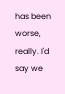has been worse, really. I'd say we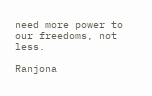need more power to our freedoms, not less.

Ranjona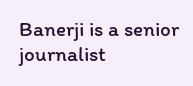Banerji is a senior journalist